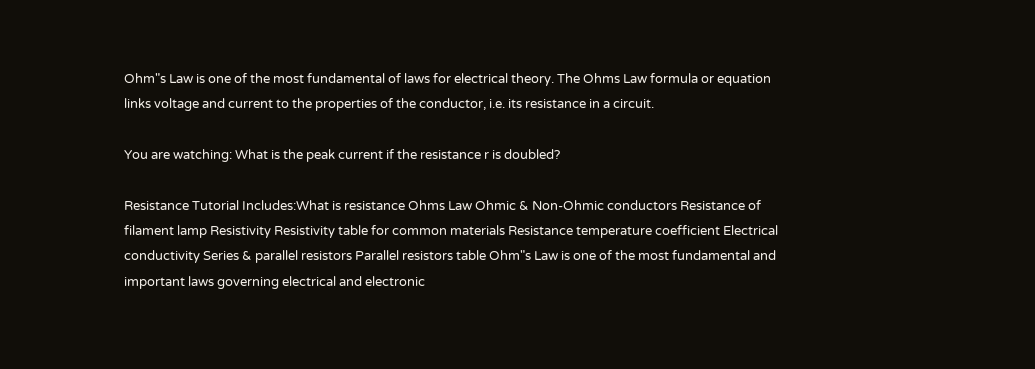Ohm"s Law is one of the most fundamental of laws for electrical theory. The Ohms Law formula or equation links voltage and current to the properties of the conductor, i.e. its resistance in a circuit.

You are watching: What is the peak current if the resistance r is doubled?

Resistance Tutorial Includes:What is resistance Ohms Law Ohmic & Non-Ohmic conductors Resistance of filament lamp Resistivity Resistivity table for common materials Resistance temperature coefficient Electrical conductivity Series & parallel resistors Parallel resistors table Ohm"s Law is one of the most fundamental and important laws governing electrical and electronic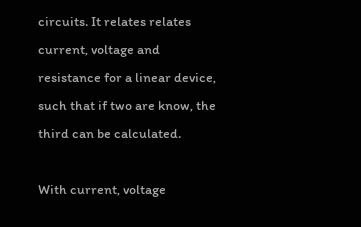circuits. It relates relates current, voltage and resistance for a linear device, such that if two are know, the third can be calculated.

With current, voltage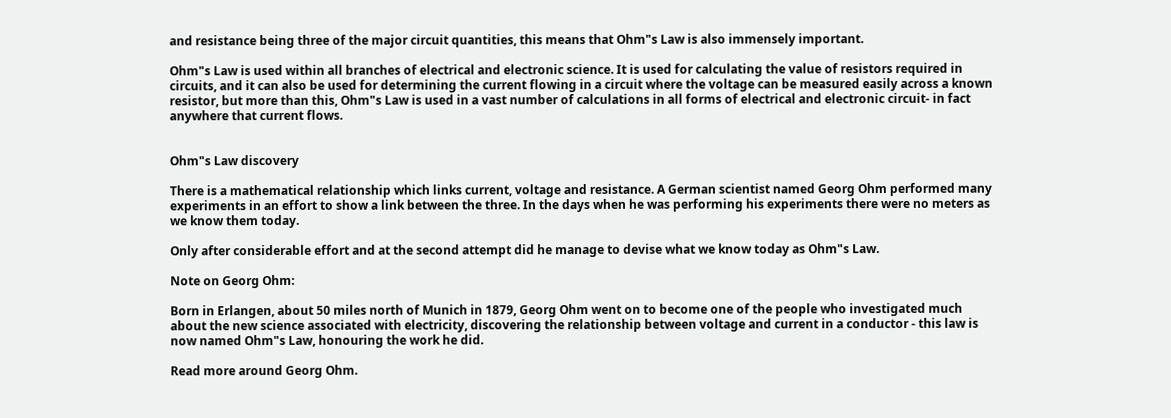and resistance being three of the major circuit quantities, this means that Ohm"s Law is also immensely important.

Ohm"s Law is used within all branches of electrical and electronic science. It is used for calculating the value of resistors required in circuits, and it can also be used for determining the current flowing in a circuit where the voltage can be measured easily across a known resistor, but more than this, Ohm"s Law is used in a vast number of calculations in all forms of electrical and electronic circuit- in fact anywhere that current flows.


Ohm"s Law discovery

There is a mathematical relationship which links current, voltage and resistance. A German scientist named Georg Ohm performed many experiments in an effort to show a link between the three. In the days when he was performing his experiments there were no meters as we know them today.

Only after considerable effort and at the second attempt did he manage to devise what we know today as Ohm"s Law.

Note on Georg Ohm:

Born in Erlangen, about 50 miles north of Munich in 1879, Georg Ohm went on to become one of the people who investigated much about the new science associated with electricity, discovering the relationship between voltage and current in a conductor - this law is now named Ohm"s Law, honouring the work he did.

Read more around Georg Ohm.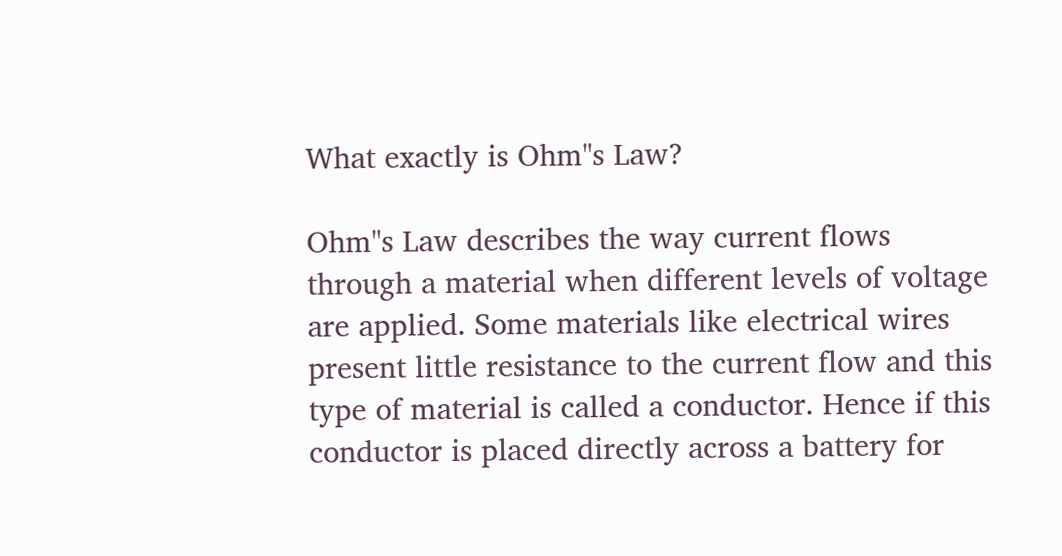What exactly is Ohm"s Law?

Ohm"s Law describes the way current flows through a material when different levels of voltage are applied. Some materials like electrical wires present little resistance to the current flow and this type of material is called a conductor. Hence if this conductor is placed directly across a battery for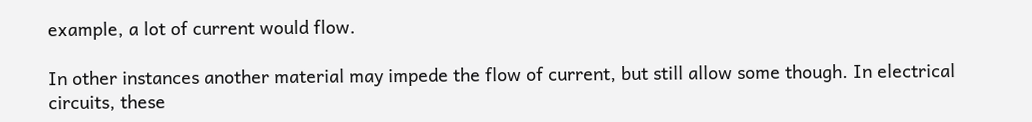example, a lot of current would flow.

In other instances another material may impede the flow of current, but still allow some though. In electrical circuits, these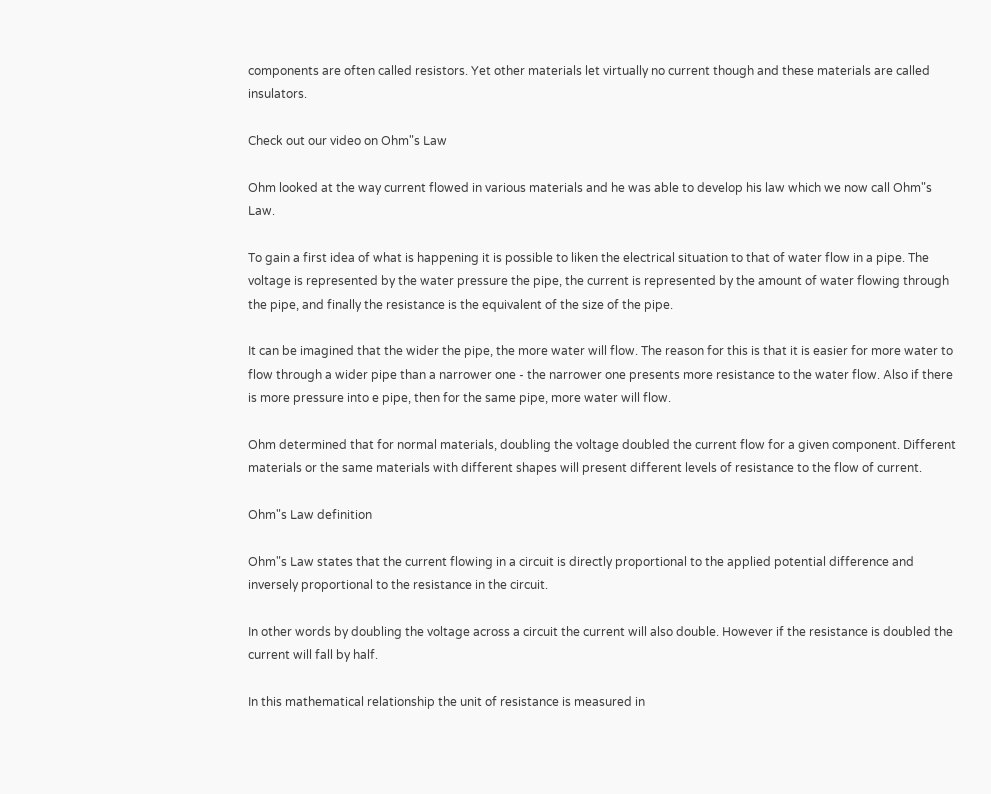components are often called resistors. Yet other materials let virtually no current though and these materials are called insulators.

Check out our video on Ohm"s Law

Ohm looked at the way current flowed in various materials and he was able to develop his law which we now call Ohm"s Law.

To gain a first idea of what is happening it is possible to liken the electrical situation to that of water flow in a pipe. The voltage is represented by the water pressure the pipe, the current is represented by the amount of water flowing through the pipe, and finally the resistance is the equivalent of the size of the pipe.

It can be imagined that the wider the pipe, the more water will flow. The reason for this is that it is easier for more water to flow through a wider pipe than a narrower one - the narrower one presents more resistance to the water flow. Also if there is more pressure into e pipe, then for the same pipe, more water will flow.

Ohm determined that for normal materials, doubling the voltage doubled the current flow for a given component. Different materials or the same materials with different shapes will present different levels of resistance to the flow of current.

Ohm"s Law definition

Ohm"s Law states that the current flowing in a circuit is directly proportional to the applied potential difference and inversely proportional to the resistance in the circuit.

In other words by doubling the voltage across a circuit the current will also double. However if the resistance is doubled the current will fall by half.

In this mathematical relationship the unit of resistance is measured in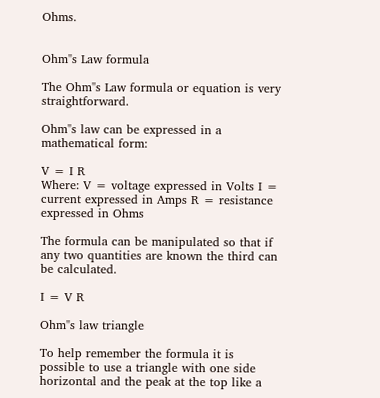Ohms.


Ohm"s Law formula

The Ohm"s Law formula or equation is very straightforward.

Ohm"s law can be expressed in a mathematical form:

V = I R
Where: V = voltage expressed in Volts I = current expressed in Amps R = resistance expressed in Ohms

The formula can be manipulated so that if any two quantities are known the third can be calculated.

I = V R

Ohm"s law triangle

To help remember the formula it is possible to use a triangle with one side horizontal and the peak at the top like a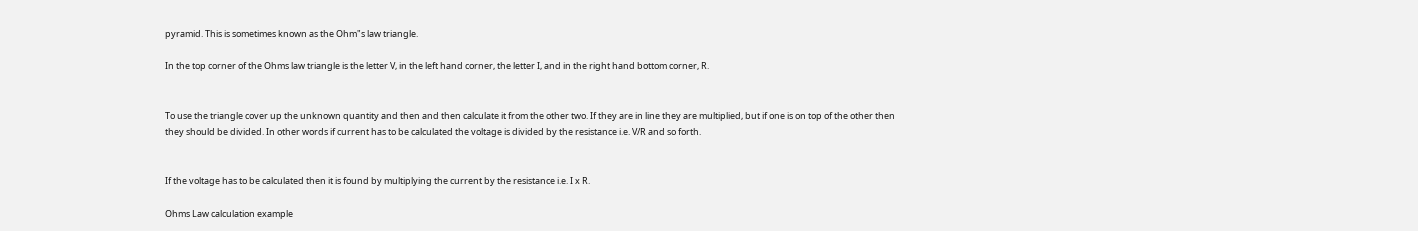pyramid. This is sometimes known as the Ohm"s law triangle.

In the top corner of the Ohms law triangle is the letter V, in the left hand corner, the letter I, and in the right hand bottom corner, R.


To use the triangle cover up the unknown quantity and then and then calculate it from the other two. If they are in line they are multiplied, but if one is on top of the other then they should be divided. In other words if current has to be calculated the voltage is divided by the resistance i.e. V/R and so forth.


If the voltage has to be calculated then it is found by multiplying the current by the resistance i.e. I x R.

Ohms Law calculation example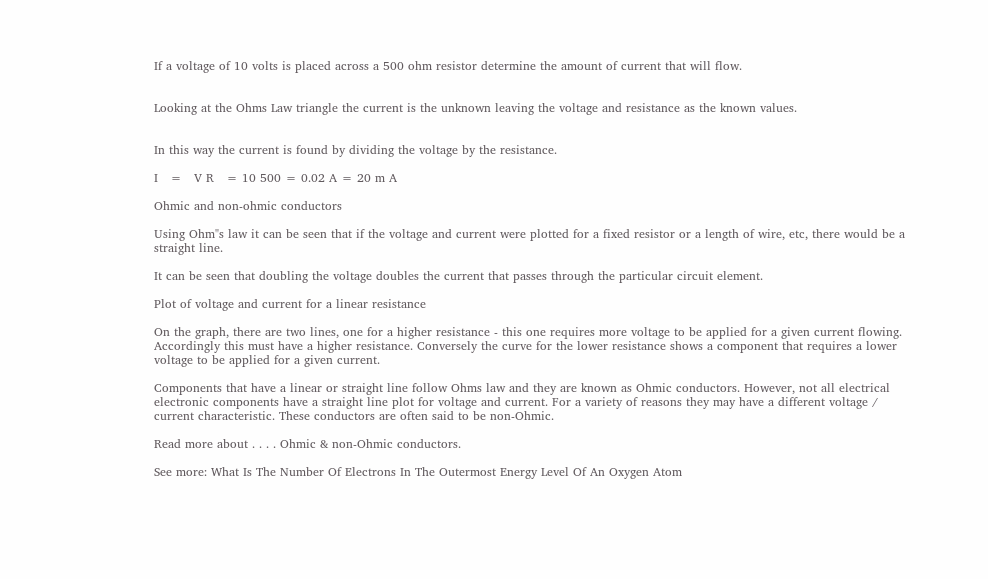If a voltage of 10 volts is placed across a 500 ohm resistor determine the amount of current that will flow.


Looking at the Ohms Law triangle the current is the unknown leaving the voltage and resistance as the known values.


In this way the current is found by dividing the voltage by the resistance.

I   =   V R   = 10 500 = 0.02 A = 20 m A

Ohmic and non-ohmic conductors

Using Ohm"s law it can be seen that if the voltage and current were plotted for a fixed resistor or a length of wire, etc, there would be a straight line.

It can be seen that doubling the voltage doubles the current that passes through the particular circuit element.

Plot of voltage and current for a linear resistance

On the graph, there are two lines, one for a higher resistance - this one requires more voltage to be applied for a given current flowing. Accordingly this must have a higher resistance. Conversely the curve for the lower resistance shows a component that requires a lower voltage to be applied for a given current.

Components that have a linear or straight line follow Ohms law and they are known as Ohmic conductors. However, not all electrical electronic components have a straight line plot for voltage and current. For a variety of reasons they may have a different voltage / current characteristic. These conductors are often said to be non-Ohmic.

Read more about . . . . Ohmic & non-Ohmic conductors.

See more: What Is The Number Of Electrons In The Outermost Energy Level Of An Oxygen Atom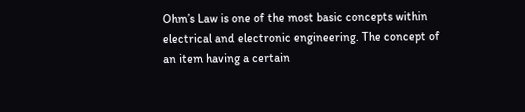Ohm’s Law is one of the most basic concepts within electrical and electronic engineering. The concept of an item having a certain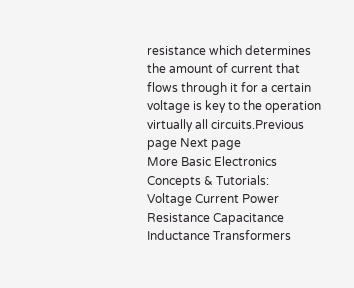resistance which determines the amount of current that flows through it for a certain voltage is key to the operation virtually all circuits.Previous page Next page
More Basic Electronics Concepts & Tutorials:
Voltage Current Power Resistance Capacitance Inductance Transformers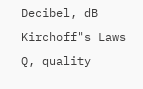Decibel, dB Kirchoff"s Laws Q, quality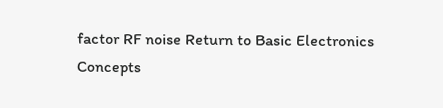factor RF noise Return to Basic Electronics Concepts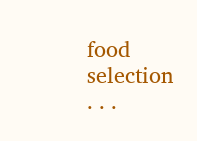food selection . . .